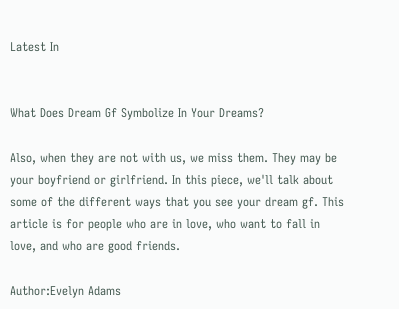Latest In


What Does Dream Gf Symbolize In Your Dreams?

Also, when they are not with us, we miss them. They may be your boyfriend or girlfriend. In this piece, we'll talk about some of the different ways that you see your dream gf. This article is for people who are in love, who want to fall in love, and who are good friends.

Author:Evelyn Adams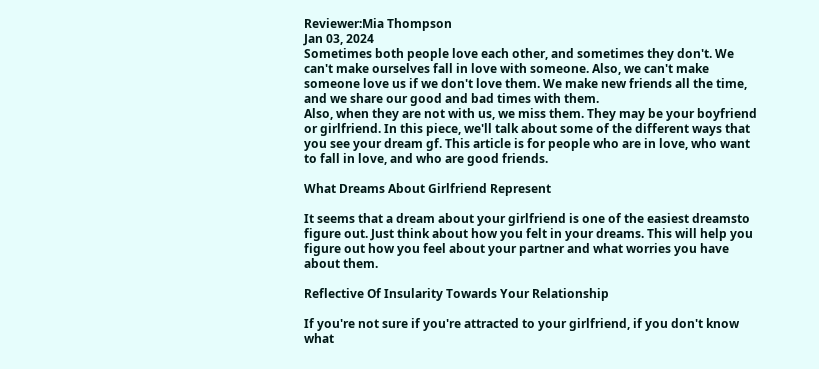Reviewer:Mia Thompson
Jan 03, 2024
Sometimes both people love each other, and sometimes they don't. We can't make ourselves fall in love with someone. Also, we can't make someone love us if we don't love them. We make new friends all the time, and we share our good and bad times with them.
Also, when they are not with us, we miss them. They may be your boyfriend or girlfriend. In this piece, we'll talk about some of the different ways that you see your dream gf. This article is for people who are in love, who want to fall in love, and who are good friends.

What Dreams About Girlfriend Represent

It seems that a dream about your girlfriend is one of the easiest dreamsto figure out. Just think about how you felt in your dreams. This will help you figure out how you feel about your partner and what worries you have about them.

Reflective Of Insularity Towards Your Relationship

If you're not sure if you're attracted to your girlfriend, if you don't know what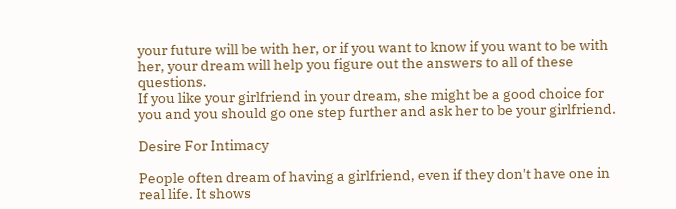your future will be with her, or if you want to know if you want to be with her, your dream will help you figure out the answers to all of these questions.
If you like your girlfriend in your dream, she might be a good choice for you and you should go one step further and ask her to be your girlfriend.

Desire For Intimacy

People often dream of having a girlfriend, even if they don't have one in real life. It shows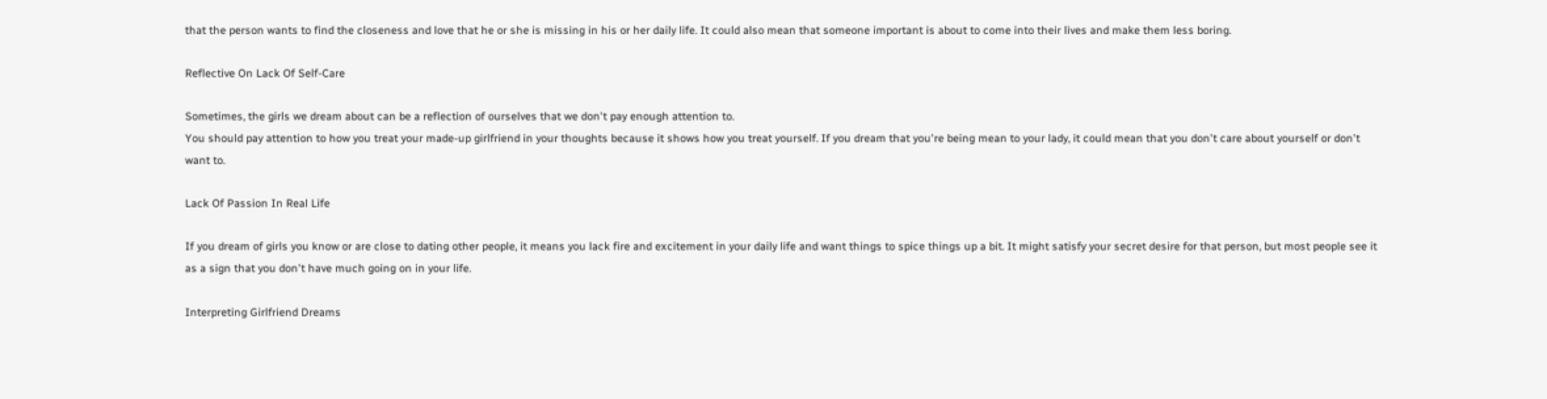that the person wants to find the closeness and love that he or she is missing in his or her daily life. It could also mean that someone important is about to come into their lives and make them less boring.

Reflective On Lack Of Self-Care

Sometimes, the girls we dream about can be a reflection of ourselves that we don't pay enough attention to.
You should pay attention to how you treat your made-up girlfriend in your thoughts because it shows how you treat yourself. If you dream that you're being mean to your lady, it could mean that you don't care about yourself or don't want to.

Lack Of Passion In Real Life

If you dream of girls you know or are close to dating other people, it means you lack fire and excitement in your daily life and want things to spice things up a bit. It might satisfy your secret desire for that person, but most people see it as a sign that you don't have much going on in your life.

Interpreting Girlfriend Dreams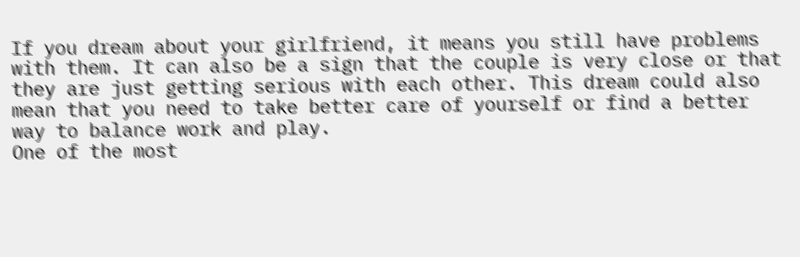If you dream about your girlfriend, it means you still have problems with them. It can also be a sign that the couple is very close or that they are just getting serious with each other. This dream could also mean that you need to take better care of yourself or find a better way to balance work and play.
One of the most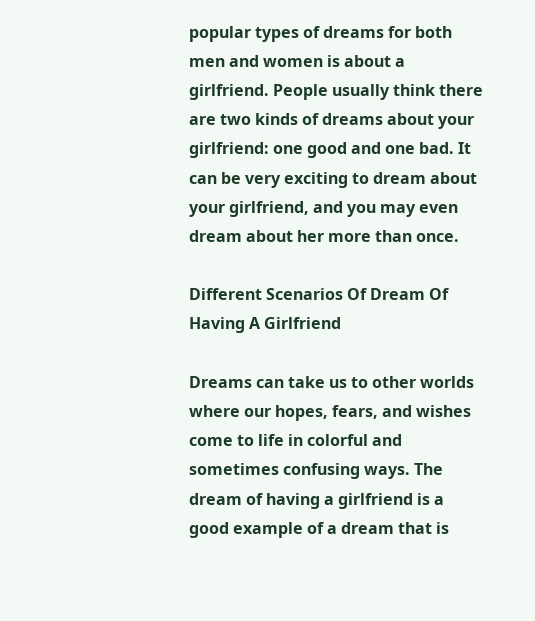popular types of dreams for both men and women is about a girlfriend. People usually think there are two kinds of dreams about your girlfriend: one good and one bad. It can be very exciting to dream about your girlfriend, and you may even dream about her more than once.

Different Scenarios Of Dream Of Having A Girlfriend

Dreams can take us to other worlds where our hopes, fears, and wishes come to life in colorful and sometimes confusing ways. The dream of having a girlfriend is a good example of a dream that is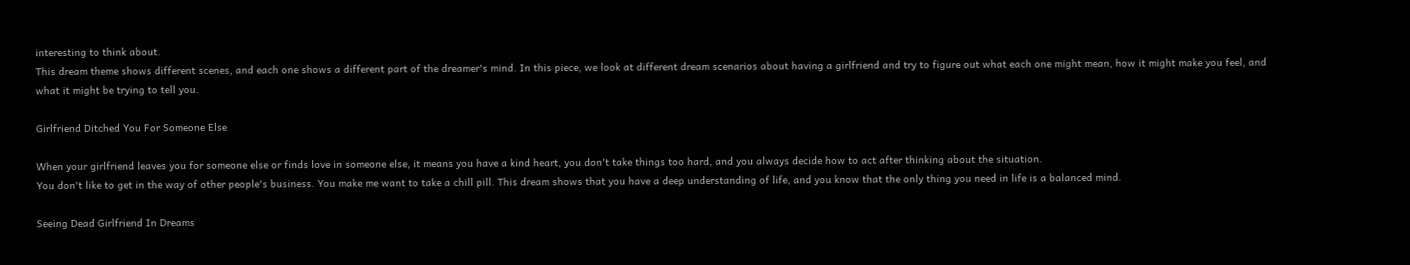interesting to think about.
This dream theme shows different scenes, and each one shows a different part of the dreamer's mind. In this piece, we look at different dream scenarios about having a girlfriend and try to figure out what each one might mean, how it might make you feel, and what it might be trying to tell you.

Girlfriend Ditched You For Someone Else

When your girlfriend leaves you for someone else or finds love in someone else, it means you have a kind heart, you don't take things too hard, and you always decide how to act after thinking about the situation.
You don't like to get in the way of other people's business. You make me want to take a chill pill. This dream shows that you have a deep understanding of life, and you know that the only thing you need in life is a balanced mind.

Seeing Dead Girlfriend In Dreams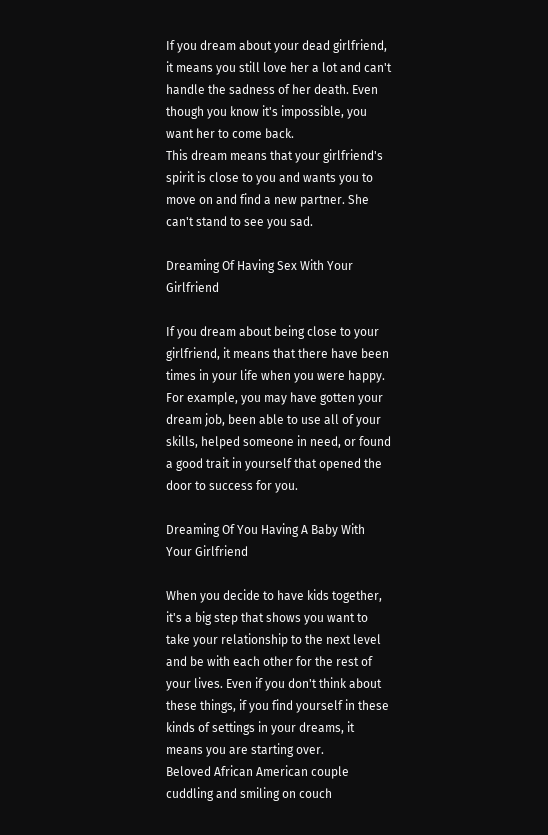If you dream about your dead girlfriend, it means you still love her a lot and can't handle the sadness of her death. Even though you know it's impossible, you want her to come back.
This dream means that your girlfriend's spirit is close to you and wants you to move on and find a new partner. She can't stand to see you sad.

Dreaming Of Having Sex With Your Girlfriend

If you dream about being close to your girlfriend, it means that there have been times in your life when you were happy. For example, you may have gotten your dream job, been able to use all of your skills, helped someone in need, or found a good trait in yourself that opened the door to success for you.

Dreaming Of You Having A Baby With Your Girlfriend

When you decide to have kids together, it's a big step that shows you want to take your relationship to the next level and be with each other for the rest of your lives. Even if you don't think about these things, if you find yourself in these kinds of settings in your dreams, it means you are starting over.
Beloved African American couple cuddling and smiling on couch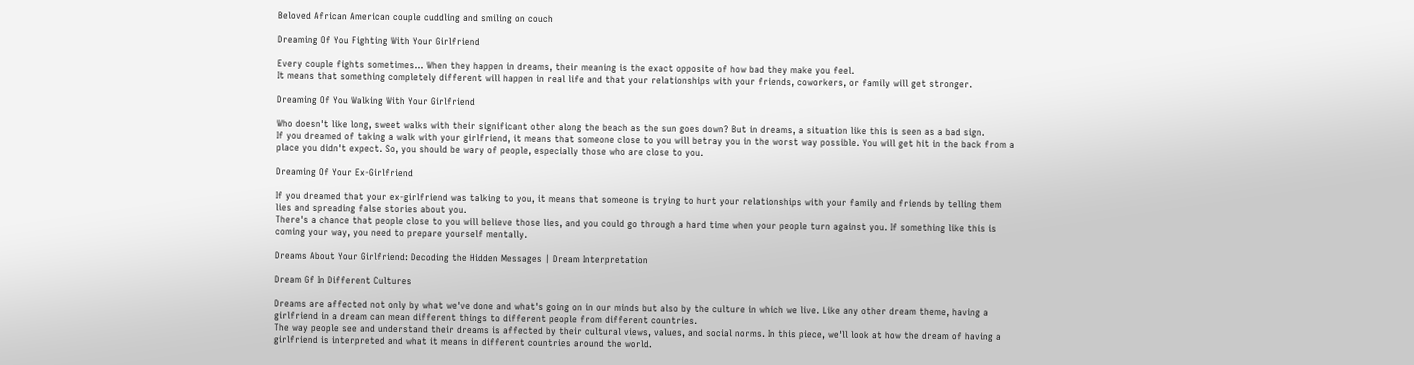Beloved African American couple cuddling and smiling on couch

Dreaming Of You Fighting With Your Girlfriend

Every couple fights sometimes... When they happen in dreams, their meaning is the exact opposite of how bad they make you feel.
It means that something completely different will happen in real life and that your relationships with your friends, coworkers, or family will get stronger.

Dreaming Of You Walking With Your Girlfriend

Who doesn't like long, sweet walks with their significant other along the beach as the sun goes down? But in dreams, a situation like this is seen as a bad sign.
If you dreamed of taking a walk with your girlfriend, it means that someone close to you will betray you in the worst way possible. You will get hit in the back from a place you didn't expect. So, you should be wary of people, especially those who are close to you.

Dreaming Of Your Ex-Girlfriend

If you dreamed that your ex-girlfriend was talking to you, it means that someone is trying to hurt your relationships with your family and friends by telling them lies and spreading false stories about you.
There's a chance that people close to you will believe those lies, and you could go through a hard time when your people turn against you. If something like this is coming your way, you need to prepare yourself mentally.

Dreams About Your Girlfriend: Decoding the Hidden Messages | Dream Interpretation

Dream Gf In Different Cultures

Dreams are affected not only by what we've done and what's going on in our minds but also by the culture in which we live. Like any other dream theme, having a girlfriend in a dream can mean different things to different people from different countries.
The way people see and understand their dreams is affected by their cultural views, values, and social norms. In this piece, we'll look at how the dream of having a girlfriend is interpreted and what it means in different countries around the world.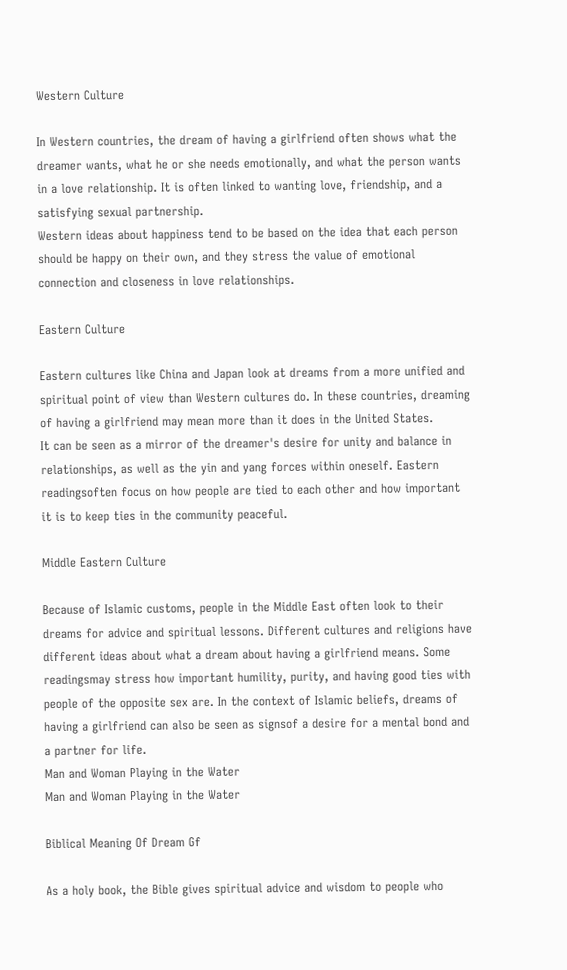Western Culture

In Western countries, the dream of having a girlfriend often shows what the dreamer wants, what he or she needs emotionally, and what the person wants in a love relationship. It is often linked to wanting love, friendship, and a satisfying sexual partnership.
Western ideas about happiness tend to be based on the idea that each person should be happy on their own, and they stress the value of emotional connection and closeness in love relationships.

Eastern Culture

Eastern cultures like China and Japan look at dreams from a more unified and spiritual point of view than Western cultures do. In these countries, dreaming of having a girlfriend may mean more than it does in the United States.
It can be seen as a mirror of the dreamer's desire for unity and balance in relationships, as well as the yin and yang forces within oneself. Eastern readingsoften focus on how people are tied to each other and how important it is to keep ties in the community peaceful.

Middle Eastern Culture

Because of Islamic customs, people in the Middle East often look to their dreams for advice and spiritual lessons. Different cultures and religions have different ideas about what a dream about having a girlfriend means. Some readingsmay stress how important humility, purity, and having good ties with people of the opposite sex are. In the context of Islamic beliefs, dreams of having a girlfriend can also be seen as signsof a desire for a mental bond and a partner for life.
Man and Woman Playing in the Water
Man and Woman Playing in the Water

Biblical Meaning Of Dream Gf

As a holy book, the Bible gives spiritual advice and wisdom to people who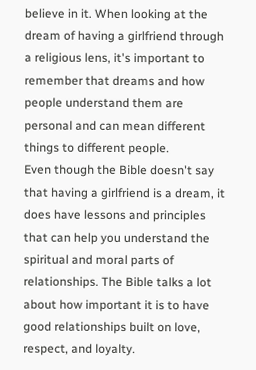believe in it. When looking at the dream of having a girlfriend through a religious lens, it's important to remember that dreams and how people understand them are personal and can mean different things to different people.
Even though the Bible doesn't say that having a girlfriend is a dream, it does have lessons and principles that can help you understand the spiritual and moral parts of relationships. The Bible talks a lot about how important it is to have good relationships built on love, respect, and loyalty.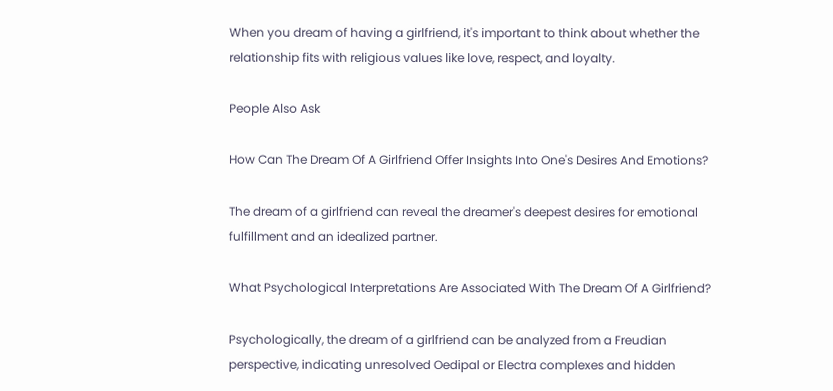When you dream of having a girlfriend, it's important to think about whether the relationship fits with religious values like love, respect, and loyalty.

People Also Ask

How Can The Dream Of A Girlfriend Offer Insights Into One's Desires And Emotions?

The dream of a girlfriend can reveal the dreamer's deepest desires for emotional fulfillment and an idealized partner.

What Psychological Interpretations Are Associated With The Dream Of A Girlfriend?

Psychologically, the dream of a girlfriend can be analyzed from a Freudian perspective, indicating unresolved Oedipal or Electra complexes and hidden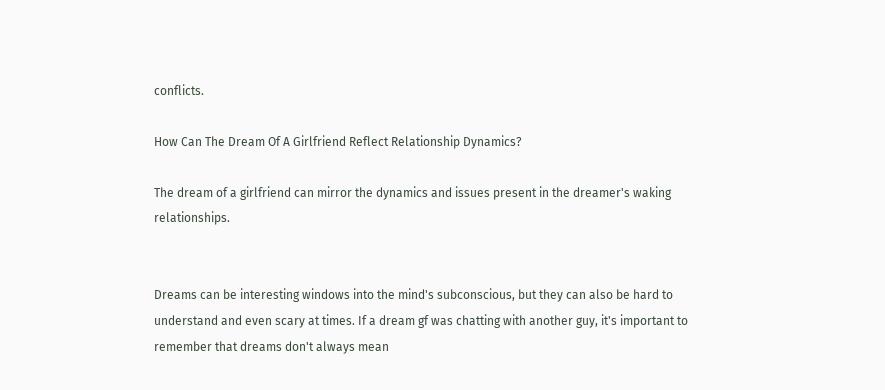conflicts.

How Can The Dream Of A Girlfriend Reflect Relationship Dynamics?

The dream of a girlfriend can mirror the dynamics and issues present in the dreamer's waking relationships.


Dreams can be interesting windows into the mind's subconscious, but they can also be hard to understand and even scary at times. If a dream gf was chatting with another guy, it's important to remember that dreams don't always mean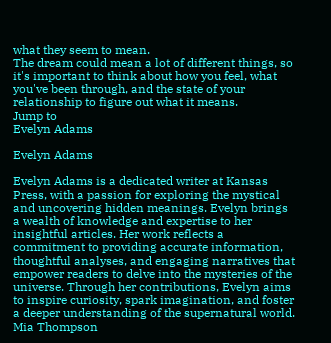what they seem to mean.
The dream could mean a lot of different things, so it's important to think about how you feel, what you've been through, and the state of your relationship to figure out what it means.
Jump to
Evelyn Adams

Evelyn Adams

Evelyn Adams is a dedicated writer at Kansas Press, with a passion for exploring the mystical and uncovering hidden meanings. Evelyn brings a wealth of knowledge and expertise to her insightful articles. Her work reflects a commitment to providing accurate information, thoughtful analyses, and engaging narratives that empower readers to delve into the mysteries of the universe. Through her contributions, Evelyn aims to inspire curiosity, spark imagination, and foster a deeper understanding of the supernatural world.
Mia Thompson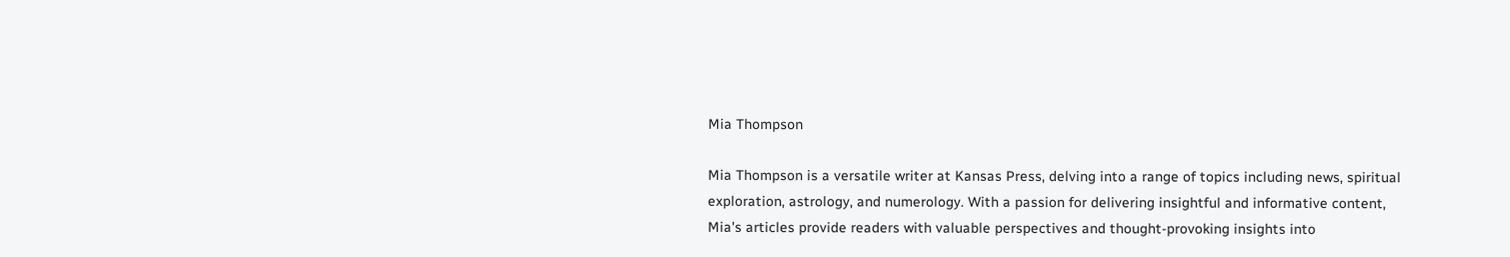Mia Thompson

Mia Thompson is a versatile writer at Kansas Press, delving into a range of topics including news, spiritual exploration, astrology, and numerology. With a passion for delivering insightful and informative content, Mia's articles provide readers with valuable perspectives and thought-provoking insights into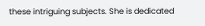these intriguing subjects. She is dedicated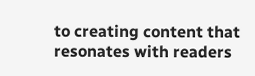to creating content that resonates with readers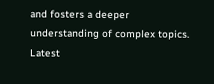and fosters a deeper understanding of complex topics.
Latest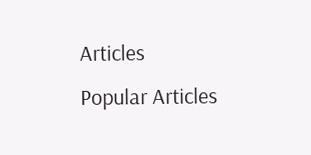Articles
Popular Articles